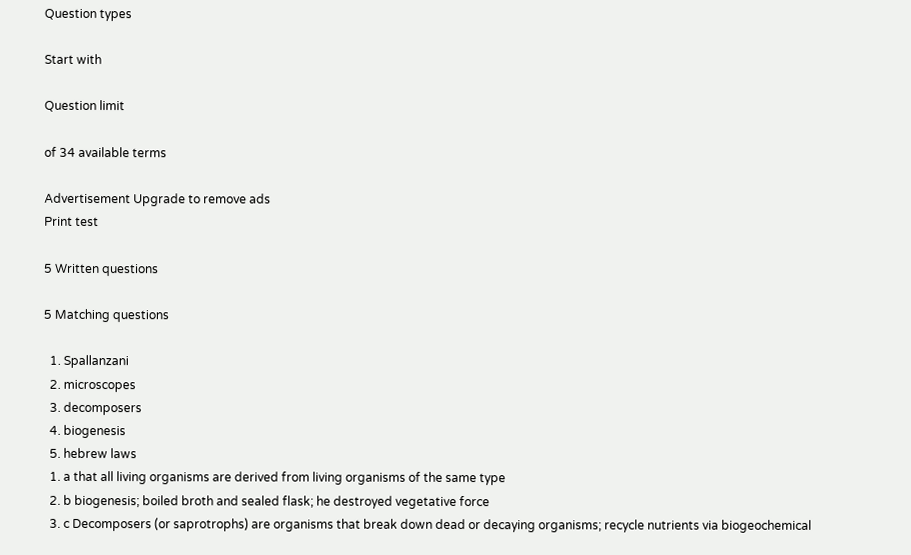Question types

Start with

Question limit

of 34 available terms

Advertisement Upgrade to remove ads
Print test

5 Written questions

5 Matching questions

  1. Spallanzani
  2. microscopes
  3. decomposers
  4. biogenesis
  5. hebrew laws
  1. a that all living organisms are derived from living organisms of the same type
  2. b biogenesis; boiled broth and sealed flask; he destroyed vegetative force
  3. c Decomposers (or saprotrophs) are organisms that break down dead or decaying organisms; recycle nutrients via biogeochemical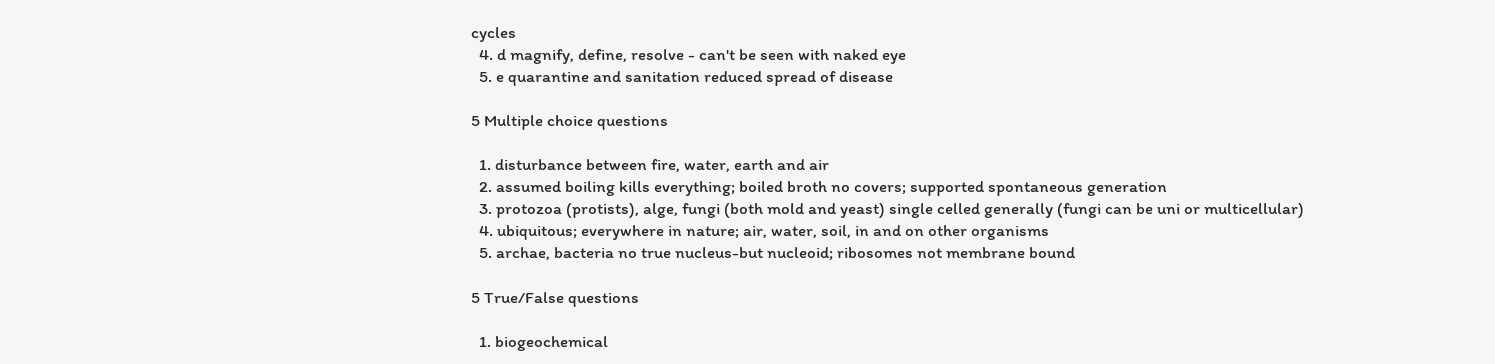cycles
  4. d magnify, define, resolve - can't be seen with naked eye
  5. e quarantine and sanitation reduced spread of disease

5 Multiple choice questions

  1. disturbance between fire, water, earth and air
  2. assumed boiling kills everything; boiled broth no covers; supported spontaneous generation
  3. protozoa (protists), alge, fungi (both mold and yeast) single celled generally (fungi can be uni or multicellular)
  4. ubiquitous; everywhere in nature; air, water, soil, in and on other organisms
  5. archae, bacteria no true nucleus-but nucleoid; ribosomes not membrane bound

5 True/False questions

  1. biogeochemical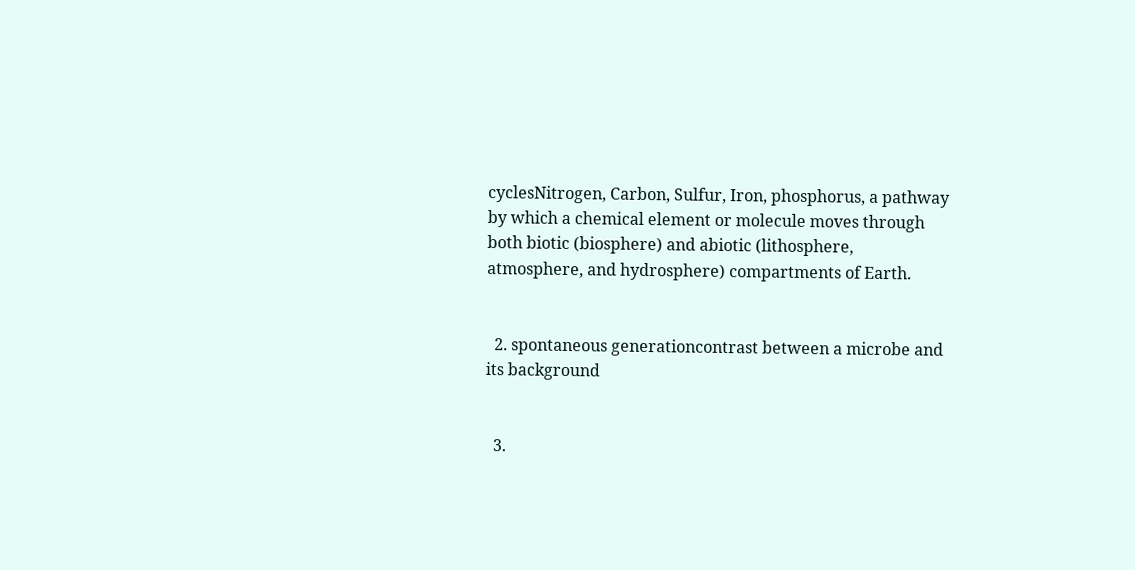cyclesNitrogen, Carbon, Sulfur, Iron, phosphorus, a pathway by which a chemical element or molecule moves through both biotic (biosphere) and abiotic (lithosphere, atmosphere, and hydrosphere) compartments of Earth.


  2. spontaneous generationcontrast between a microbe and its background


  3.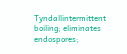Tyndallintermittent boiling; eliminates endospores;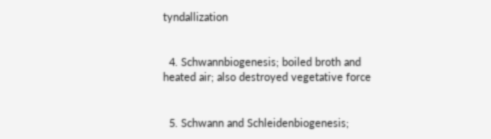tyndallization


  4. Schwannbiogenesis; boiled broth and heated air; also destroyed vegetative force


  5. Schwann and Schleidenbiogenesis;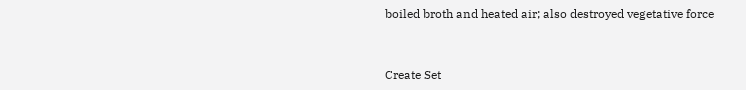boiled broth and heated air; also destroyed vegetative force


Create Set